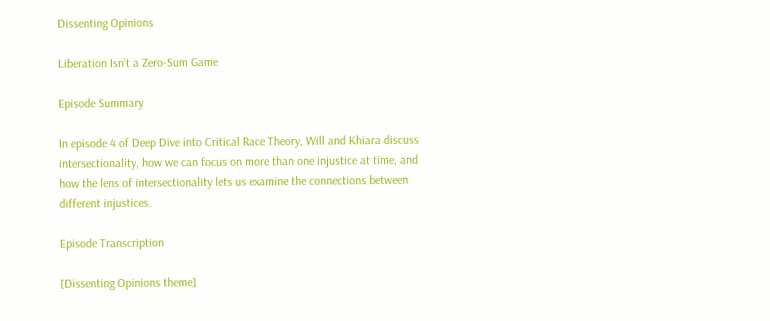Dissenting Opinions

Liberation Isn't a Zero-Sum Game

Episode Summary

In episode 4 of Deep Dive into Critical Race Theory, Will and Khiara discuss intersectionality, how we can focus on more than one injustice at time, and how the lens of intersectionality lets us examine the connections between different injustices.

Episode Transcription

[Dissenting Opinions theme]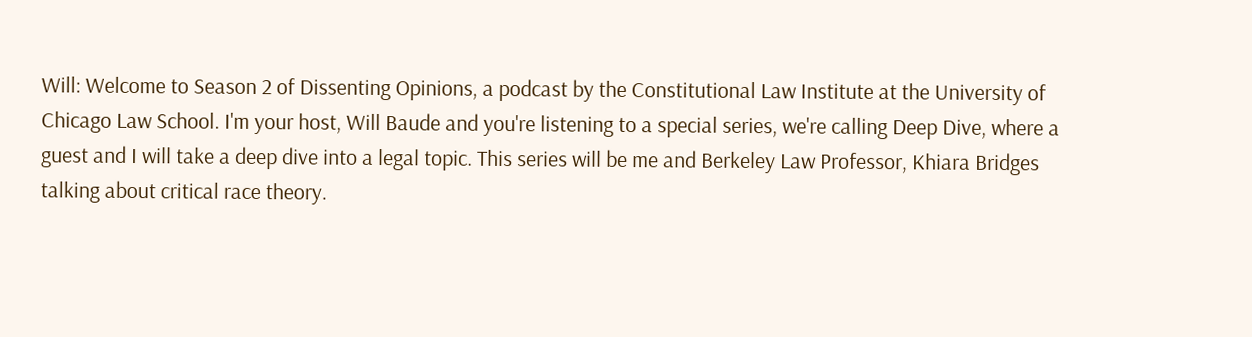Will: Welcome to Season 2 of Dissenting Opinions, a podcast by the Constitutional Law Institute at the University of Chicago Law School. I'm your host, Will Baude and you're listening to a special series, we're calling Deep Dive, where a guest and I will take a deep dive into a legal topic. This series will be me and Berkeley Law Professor, Khiara Bridges talking about critical race theory.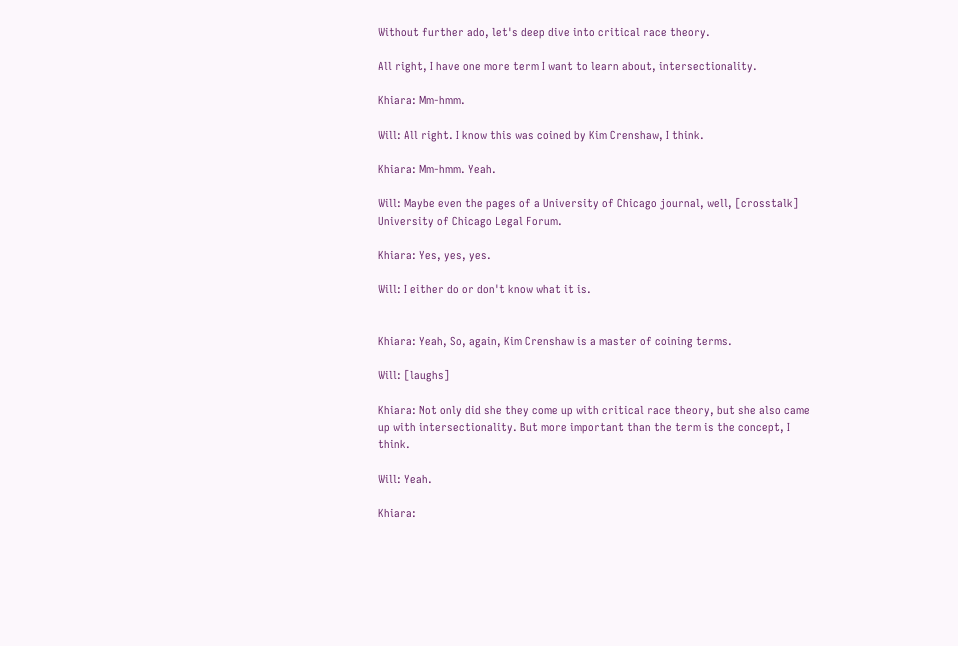Without further ado, let's deep dive into critical race theory.

All right, I have one more term I want to learn about, intersectionality.

Khiara: Mm-hmm.

Will: All right. I know this was coined by Kim Crenshaw, I think.

Khiara: Mm-hmm. Yeah.

Will: Maybe even the pages of a University of Chicago journal, well, [crosstalk] University of Chicago Legal Forum.

Khiara: Yes, yes, yes.

Will: I either do or don't know what it is.


Khiara: Yeah, So, again, Kim Crenshaw is a master of coining terms.

Will: [laughs]

Khiara: Not only did she they come up with critical race theory, but she also came up with intersectionality. But more important than the term is the concept, I think.

Will: Yeah.

Khiara: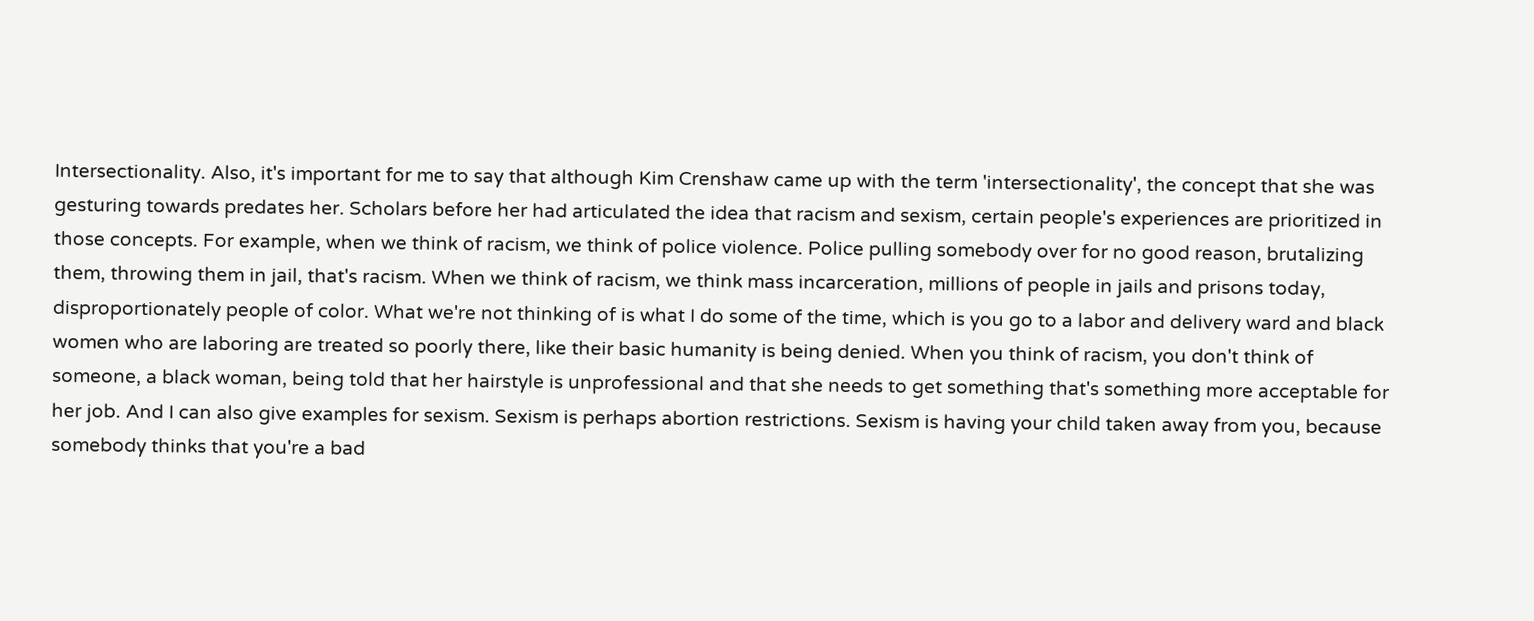Intersectionality. Also, it's important for me to say that although Kim Crenshaw came up with the term 'intersectionality', the concept that she was gesturing towards predates her. Scholars before her had articulated the idea that racism and sexism, certain people's experiences are prioritized in those concepts. For example, when we think of racism, we think of police violence. Police pulling somebody over for no good reason, brutalizing them, throwing them in jail, that's racism. When we think of racism, we think mass incarceration, millions of people in jails and prisons today, disproportionately people of color. What we're not thinking of is what I do some of the time, which is you go to a labor and delivery ward and black women who are laboring are treated so poorly there, like their basic humanity is being denied. When you think of racism, you don't think of someone, a black woman, being told that her hairstyle is unprofessional and that she needs to get something that's something more acceptable for her job. And I can also give examples for sexism. Sexism is perhaps abortion restrictions. Sexism is having your child taken away from you, because somebody thinks that you're a bad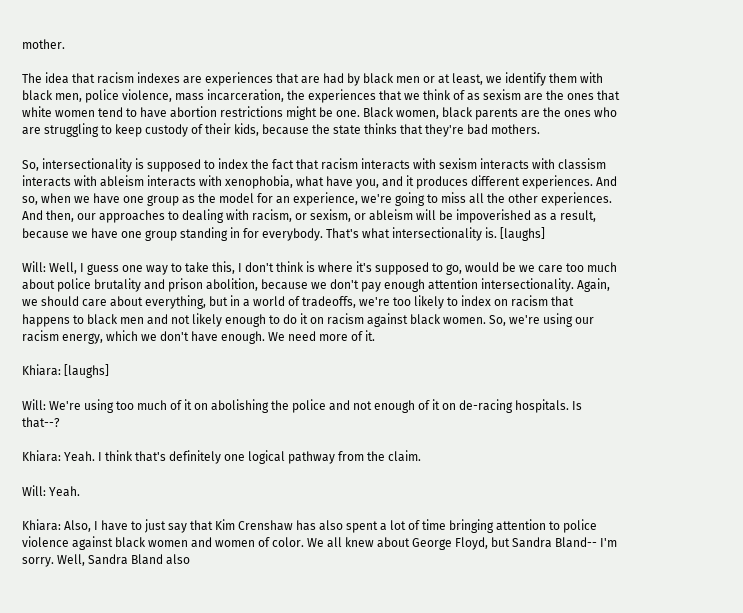mother.

The idea that racism indexes are experiences that are had by black men or at least, we identify them with black men, police violence, mass incarceration, the experiences that we think of as sexism are the ones that white women tend to have abortion restrictions might be one. Black women, black parents are the ones who are struggling to keep custody of their kids, because the state thinks that they're bad mothers.

So, intersectionality is supposed to index the fact that racism interacts with sexism interacts with classism interacts with ableism interacts with xenophobia, what have you, and it produces different experiences. And so, when we have one group as the model for an experience, we're going to miss all the other experiences. And then, our approaches to dealing with racism, or sexism, or ableism will be impoverished as a result, because we have one group standing in for everybody. That's what intersectionality is. [laughs]

Will: Well, I guess one way to take this, I don't think is where it's supposed to go, would be we care too much about police brutality and prison abolition, because we don't pay enough attention intersectionality. Again, we should care about everything, but in a world of tradeoffs, we're too likely to index on racism that happens to black men and not likely enough to do it on racism against black women. So, we're using our racism energy, which we don't have enough. We need more of it.

Khiara: [laughs]

Will: We're using too much of it on abolishing the police and not enough of it on de-racing hospitals. Is that--?

Khiara: Yeah. I think that's definitely one logical pathway from the claim.

Will: Yeah.

Khiara: Also, I have to just say that Kim Crenshaw has also spent a lot of time bringing attention to police violence against black women and women of color. We all knew about George Floyd, but Sandra Bland-- I'm sorry. Well, Sandra Bland also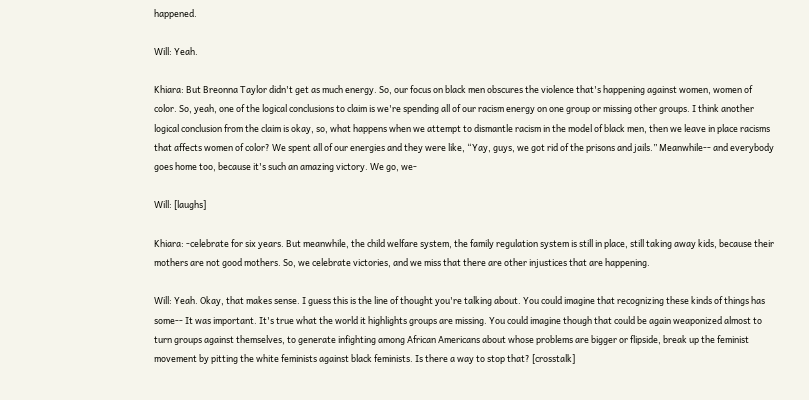happened.

Will: Yeah.

Khiara: But Breonna Taylor didn't get as much energy. So, our focus on black men obscures the violence that's happening against women, women of color. So, yeah, one of the logical conclusions to claim is we're spending all of our racism energy on one group or missing other groups. I think another logical conclusion from the claim is okay, so, what happens when we attempt to dismantle racism in the model of black men, then we leave in place racisms that affects women of color? We spent all of our energies and they were like, “Yay, guys, we got rid of the prisons and jails.” Meanwhile-- and everybody goes home too, because it's such an amazing victory. We go, we-

Will: [laughs]

Khiara: -celebrate for six years. But meanwhile, the child welfare system, the family regulation system is still in place, still taking away kids, because their mothers are not good mothers. So, we celebrate victories, and we miss that there are other injustices that are happening.

Will: Yeah. Okay, that makes sense. I guess this is the line of thought you're talking about. You could imagine that recognizing these kinds of things has some-- It was important. It's true what the world it highlights groups are missing. You could imagine though that could be again weaponized almost to turn groups against themselves, to generate infighting among African Americans about whose problems are bigger or flipside, break up the feminist movement by pitting the white feminists against black feminists. Is there a way to stop that? [crosstalk]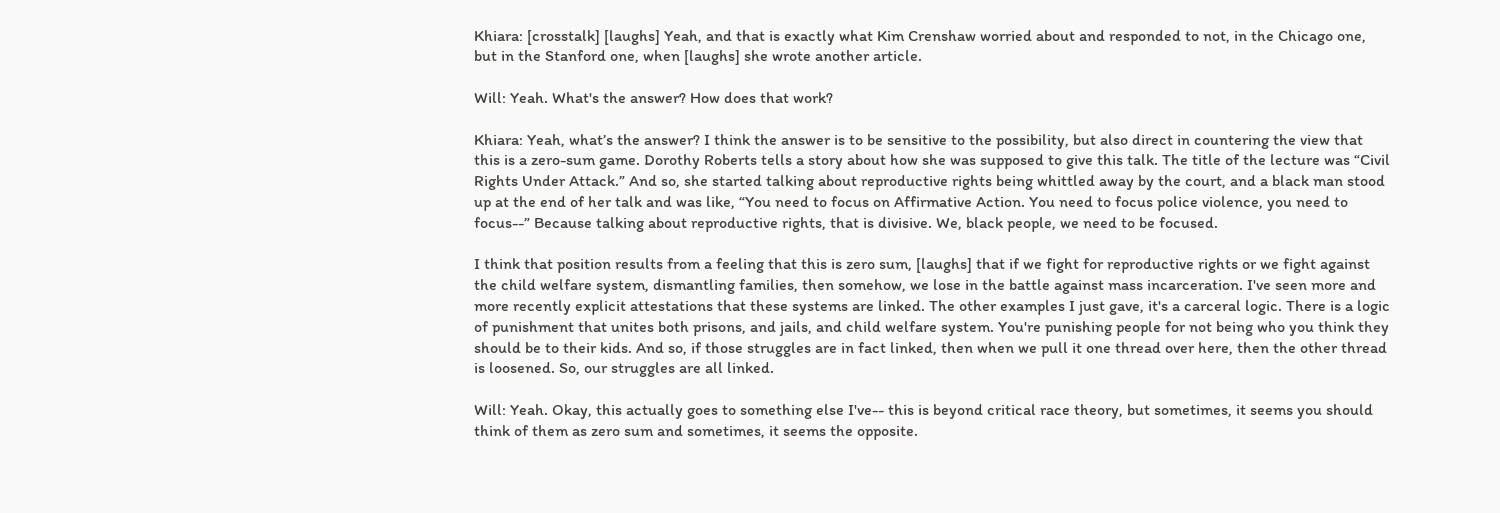Khiara: [crosstalk] [laughs] Yeah, and that is exactly what Kim Crenshaw worried about and responded to not, in the Chicago one, but in the Stanford one, when [laughs] she wrote another article.

Will: Yeah. What's the answer? How does that work?

Khiara: Yeah, what’s the answer? I think the answer is to be sensitive to the possibility, but also direct in countering the view that this is a zero-sum game. Dorothy Roberts tells a story about how she was supposed to give this talk. The title of the lecture was “Civil Rights Under Attack.” And so, she started talking about reproductive rights being whittled away by the court, and a black man stood up at the end of her talk and was like, “You need to focus on Affirmative Action. You need to focus police violence, you need to focus--” Because talking about reproductive rights, that is divisive. We, black people, we need to be focused.

I think that position results from a feeling that this is zero sum, [laughs] that if we fight for reproductive rights or we fight against the child welfare system, dismantling families, then somehow, we lose in the battle against mass incarceration. I've seen more and more recently explicit attestations that these systems are linked. The other examples I just gave, it's a carceral logic. There is a logic of punishment that unites both prisons, and jails, and child welfare system. You're punishing people for not being who you think they should be to their kids. And so, if those struggles are in fact linked, then when we pull it one thread over here, then the other thread is loosened. So, our struggles are all linked.

Will: Yeah. Okay, this actually goes to something else I've-- this is beyond critical race theory, but sometimes, it seems you should think of them as zero sum and sometimes, it seems the opposite.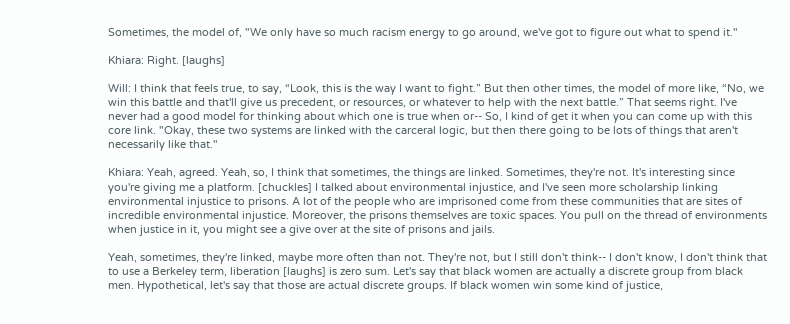Sometimes, the model of, "We only have so much racism energy to go around, we've got to figure out what to spend it."

Khiara: Right. [laughs]

Will: I think that feels true, to say, “Look, this is the way I want to fight.” But then other times, the model of more like, “No, we win this battle and that'll give us precedent, or resources, or whatever to help with the next battle.” That seems right. I've never had a good model for thinking about which one is true when or-- So, I kind of get it when you can come up with this core link. "Okay, these two systems are linked with the carceral logic, but then there going to be lots of things that aren't necessarily like that."

Khiara: Yeah, agreed. Yeah, so, I think that sometimes, the things are linked. Sometimes, they're not. It's interesting since you're giving me a platform. [chuckles] I talked about environmental injustice, and I've seen more scholarship linking environmental injustice to prisons. A lot of the people who are imprisoned come from these communities that are sites of incredible environmental injustice. Moreover, the prisons themselves are toxic spaces. You pull on the thread of environments when justice in it, you might see a give over at the site of prisons and jails.

Yeah, sometimes, they're linked, maybe more often than not. They're not, but I still don't think-- I don't know, I don't think that to use a Berkeley term, liberation [laughs] is zero sum. Let's say that black women are actually a discrete group from black men. Hypothetical, let's say that those are actual discrete groups. If black women win some kind of justice,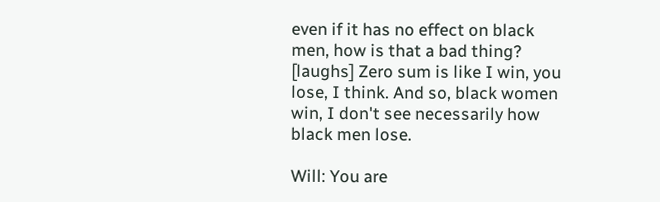even if it has no effect on black men, how is that a bad thing? [laughs] Zero sum is like I win, you lose, I think. And so, black women win, I don't see necessarily how black men lose.

Will: You are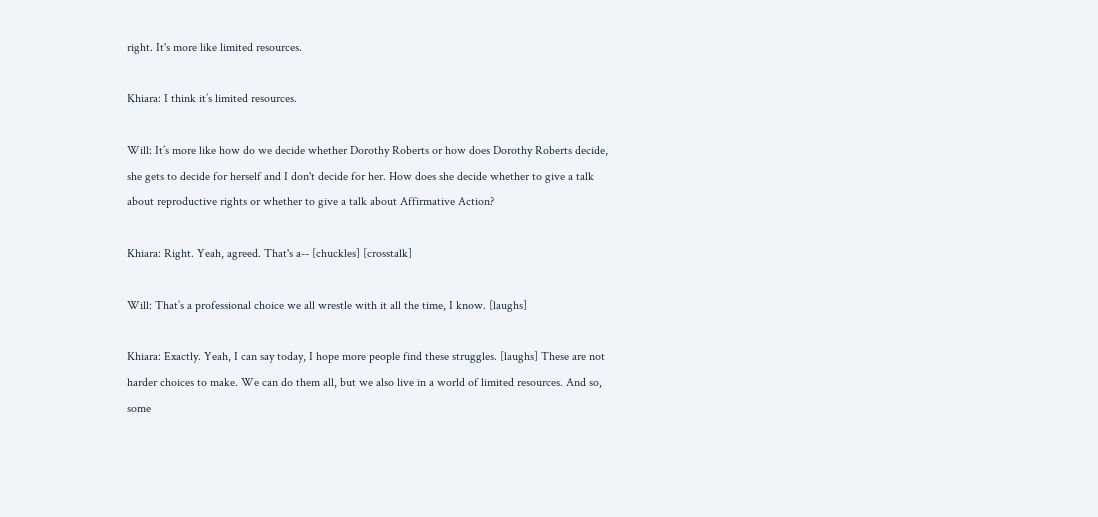right. It's more like limited resources.

Khiara: I think it’s limited resources.

Will: It’s more like how do we decide whether Dorothy Roberts or how does Dorothy Roberts decide, she gets to decide for herself and I don't decide for her. How does she decide whether to give a talk about reproductive rights or whether to give a talk about Affirmative Action?

Khiara: Right. Yeah, agreed. That's a-- [chuckles] [crosstalk]

Will: That’s a professional choice we all wrestle with it all the time, I know. [laughs]

Khiara: Exactly. Yeah, I can say today, I hope more people find these struggles. [laughs] These are not harder choices to make. We can do them all, but we also live in a world of limited resources. And so, some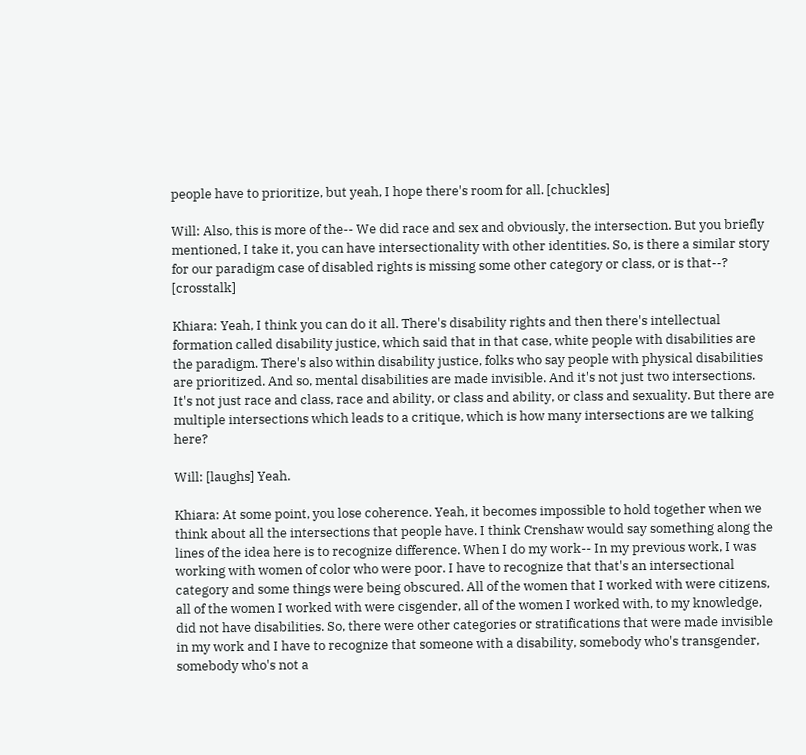people have to prioritize, but yeah, I hope there's room for all. [chuckles]

Will: Also, this is more of the-- We did race and sex and obviously, the intersection. But you briefly mentioned, I take it, you can have intersectionality with other identities. So, is there a similar story for our paradigm case of disabled rights is missing some other category or class, or is that--? [crosstalk]

Khiara: Yeah, I think you can do it all. There's disability rights and then there's intellectual formation called disability justice, which said that in that case, white people with disabilities are the paradigm. There's also within disability justice, folks who say people with physical disabilities are prioritized. And so, mental disabilities are made invisible. And it's not just two intersections. It's not just race and class, race and ability, or class and ability, or class and sexuality. But there are multiple intersections which leads to a critique, which is how many intersections are we talking here?

Will: [laughs] Yeah.

Khiara: At some point, you lose coherence. Yeah, it becomes impossible to hold together when we think about all the intersections that people have. I think Crenshaw would say something along the lines of the idea here is to recognize difference. When I do my work-- In my previous work, I was working with women of color who were poor. I have to recognize that that's an intersectional category and some things were being obscured. All of the women that I worked with were citizens, all of the women I worked with were cisgender, all of the women I worked with, to my knowledge, did not have disabilities. So, there were other categories or stratifications that were made invisible in my work and I have to recognize that someone with a disability, somebody who's transgender, somebody who's not a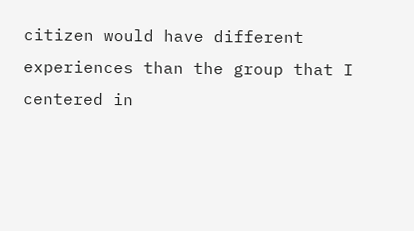citizen would have different experiences than the group that I centered in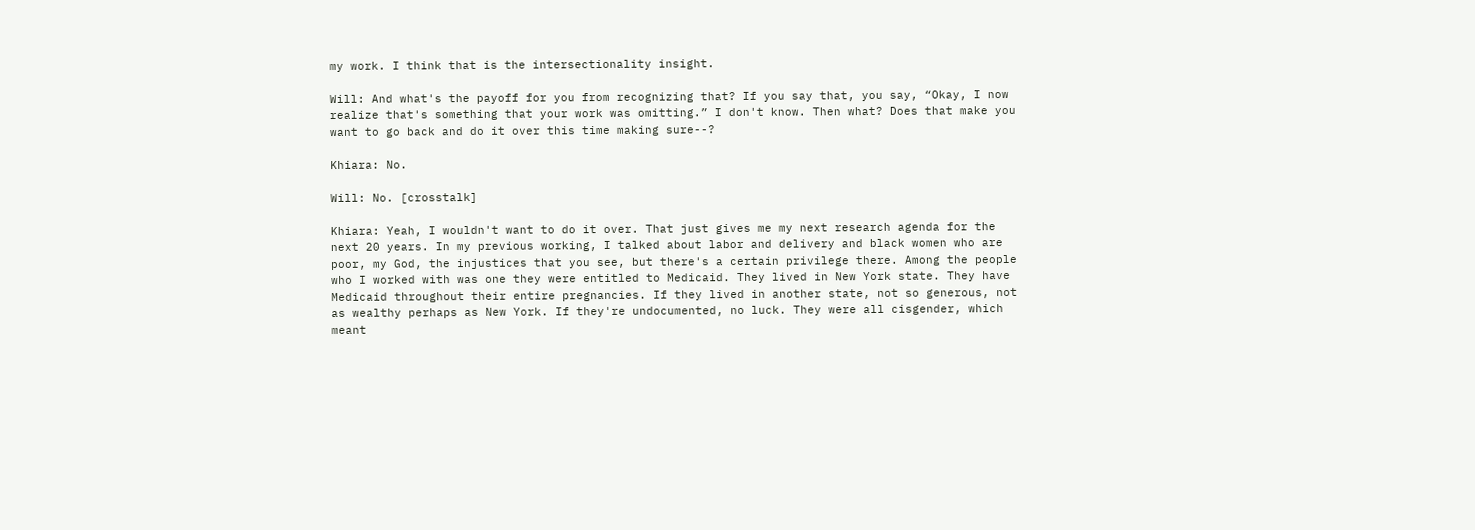my work. I think that is the intersectionality insight.

Will: And what's the payoff for you from recognizing that? If you say that, you say, “Okay, I now realize that's something that your work was omitting.” I don't know. Then what? Does that make you want to go back and do it over this time making sure--?

Khiara: No.

Will: No. [crosstalk]

Khiara: Yeah, I wouldn't want to do it over. That just gives me my next research agenda for the next 20 years. In my previous working, I talked about labor and delivery and black women who are poor, my God, the injustices that you see, but there's a certain privilege there. Among the people who I worked with was one they were entitled to Medicaid. They lived in New York state. They have Medicaid throughout their entire pregnancies. If they lived in another state, not so generous, not as wealthy perhaps as New York. If they're undocumented, no luck. They were all cisgender, which meant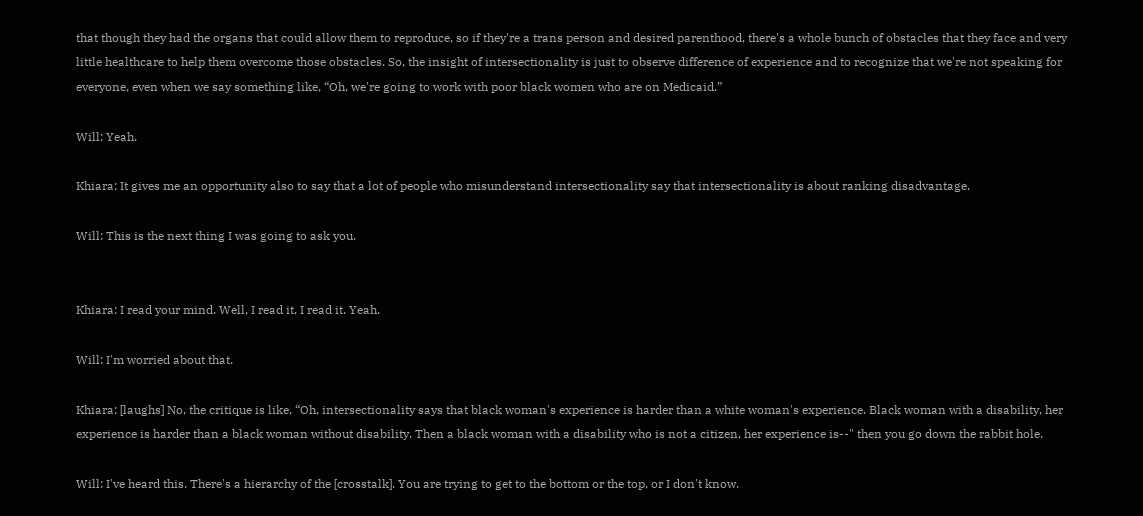that though they had the organs that could allow them to reproduce, so if they're a trans person and desired parenthood, there's a whole bunch of obstacles that they face and very little healthcare to help them overcome those obstacles. So, the insight of intersectionality is just to observe difference of experience and to recognize that we're not speaking for everyone, even when we say something like, “Oh, we're going to work with poor black women who are on Medicaid.”

Will: Yeah.

Khiara: It gives me an opportunity also to say that a lot of people who misunderstand intersectionality say that intersectionality is about ranking disadvantage.

Will: This is the next thing I was going to ask you.


Khiara: I read your mind. Well, I read it, I read it. Yeah.

Will: I'm worried about that.

Khiara: [laughs] No, the critique is like, “Oh, intersectionality says that black woman's experience is harder than a white woman's experience. Black woman with a disability, her experience is harder than a black woman without disability. Then a black woman with a disability who is not a citizen, her experience is--" then you go down the rabbit hole.

Will: I've heard this. There's a hierarchy of the [crosstalk]. You are trying to get to the bottom or the top, or I don't know.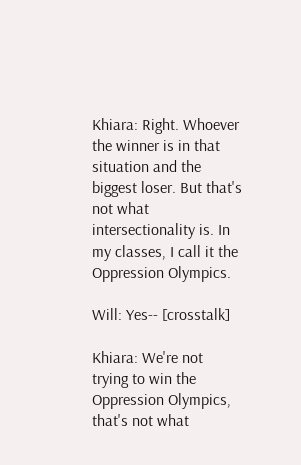Khiara: Right. Whoever the winner is in that situation and the biggest loser. But that's not what intersectionality is. In my classes, I call it the Oppression Olympics.

Will: Yes-- [crosstalk]

Khiara: We're not trying to win the Oppression Olympics, that's not what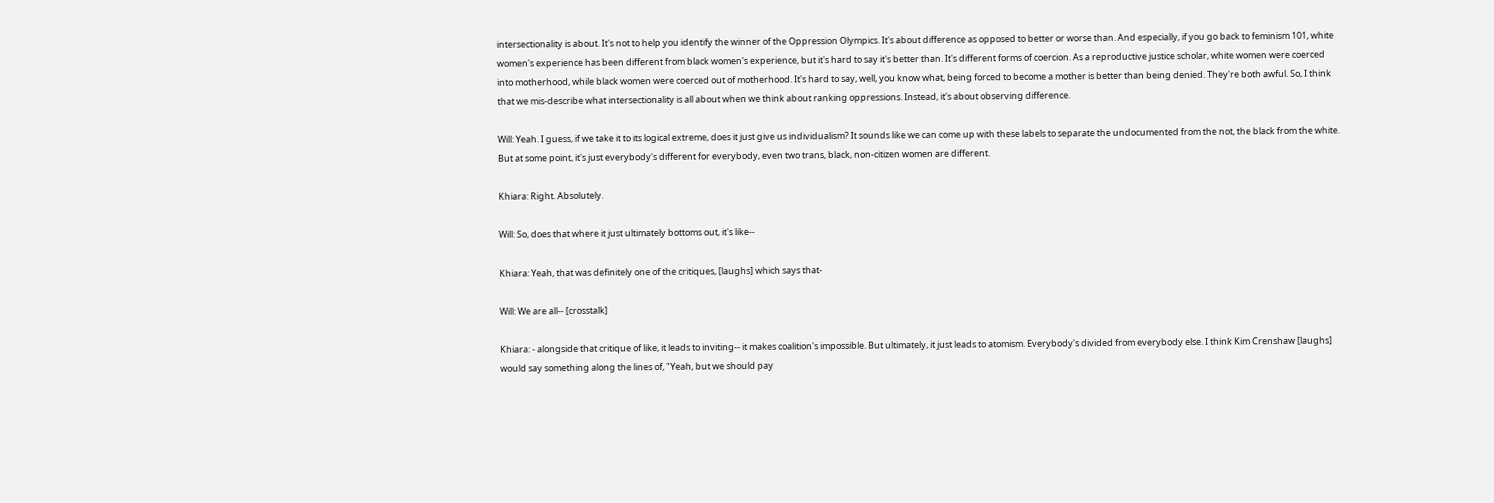intersectionality is about. It's not to help you identify the winner of the Oppression Olympics. It's about difference as opposed to better or worse than. And especially, if you go back to feminism 101, white women's experience has been different from black women's experience, but it's hard to say it's better than. It's different forms of coercion. As a reproductive justice scholar, white women were coerced into motherhood, while black women were coerced out of motherhood. It's hard to say, well, you know what, being forced to become a mother is better than being denied. They're both awful. So, I think that we mis-describe what intersectionality is all about when we think about ranking oppressions. Instead, it's about observing difference.

Will: Yeah. I guess, if we take it to its logical extreme, does it just give us individualism? It sounds like we can come up with these labels to separate the undocumented from the not, the black from the white. But at some point, it's just everybody's different for everybody, even two trans, black, non-citizen women are different.

Khiara: Right. Absolutely.

Will: So, does that where it just ultimately bottoms out, it's like--

Khiara: Yeah, that was definitely one of the critiques, [laughs] which says that-

Will: We are all-- [crosstalk]

Khiara: - alongside that critique of like, it leads to inviting-- it makes coalition's impossible. But ultimately, it just leads to atomism. Everybody's divided from everybody else. I think Kim Crenshaw [laughs] would say something along the lines of, "Yeah, but we should pay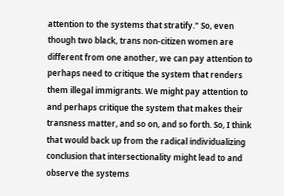attention to the systems that stratify." So, even though two black, trans non-citizen women are different from one another, we can pay attention to perhaps need to critique the system that renders them illegal immigrants. We might pay attention to and perhaps critique the system that makes their transness matter, and so on, and so forth. So, I think that would back up from the radical individualizing conclusion that intersectionality might lead to and observe the systems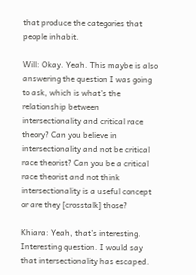that produce the categories that people inhabit.

Will: Okay. Yeah. This maybe is also answering the question I was going to ask, which is what's the relationship between intersectionality and critical race theory? Can you believe in intersectionality and not be critical race theorist? Can you be a critical race theorist and not think intersectionality is a useful concept or are they [crosstalk] those?

Khiara: Yeah, that’s interesting. Interesting question. I would say that intersectionality has escaped.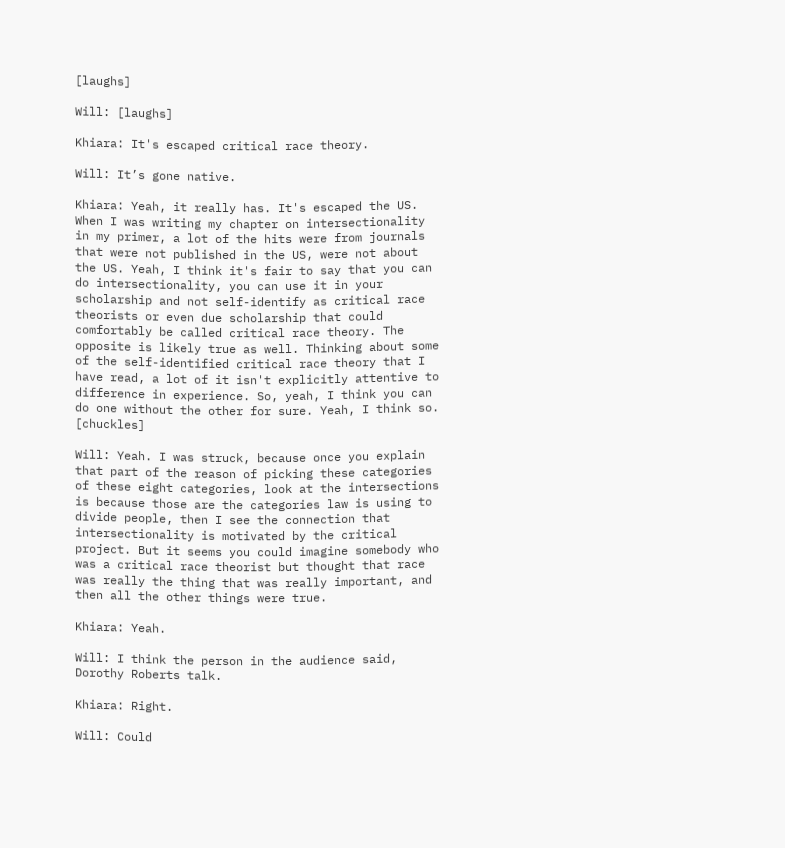[laughs]

Will: [laughs]

Khiara: It's escaped critical race theory.

Will: It’s gone native.

Khiara: Yeah, it really has. It's escaped the US. When I was writing my chapter on intersectionality in my primer, a lot of the hits were from journals that were not published in the US, were not about the US. Yeah, I think it's fair to say that you can do intersectionality, you can use it in your scholarship and not self-identify as critical race theorists or even due scholarship that could comfortably be called critical race theory. The opposite is likely true as well. Thinking about some of the self-identified critical race theory that I have read, a lot of it isn't explicitly attentive to difference in experience. So, yeah, I think you can do one without the other for sure. Yeah, I think so. [chuckles]

Will: Yeah. I was struck, because once you explain that part of the reason of picking these categories of these eight categories, look at the intersections is because those are the categories law is using to divide people, then I see the connection that intersectionality is motivated by the critical project. But it seems you could imagine somebody who was a critical race theorist but thought that race was really the thing that was really important, and then all the other things were true.

Khiara: Yeah.

Will: I think the person in the audience said, Dorothy Roberts talk.

Khiara: Right.

Will: Could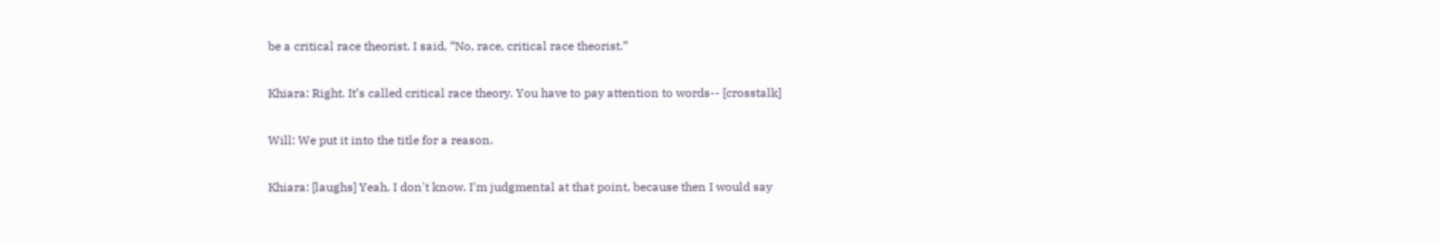be a critical race theorist. I said, “No, race, critical race theorist.”

Khiara: Right. It’s called critical race theory. You have to pay attention to words-- [crosstalk]

Will: We put it into the title for a reason.

Khiara: [laughs] Yeah. I don't know. I'm judgmental at that point, because then I would say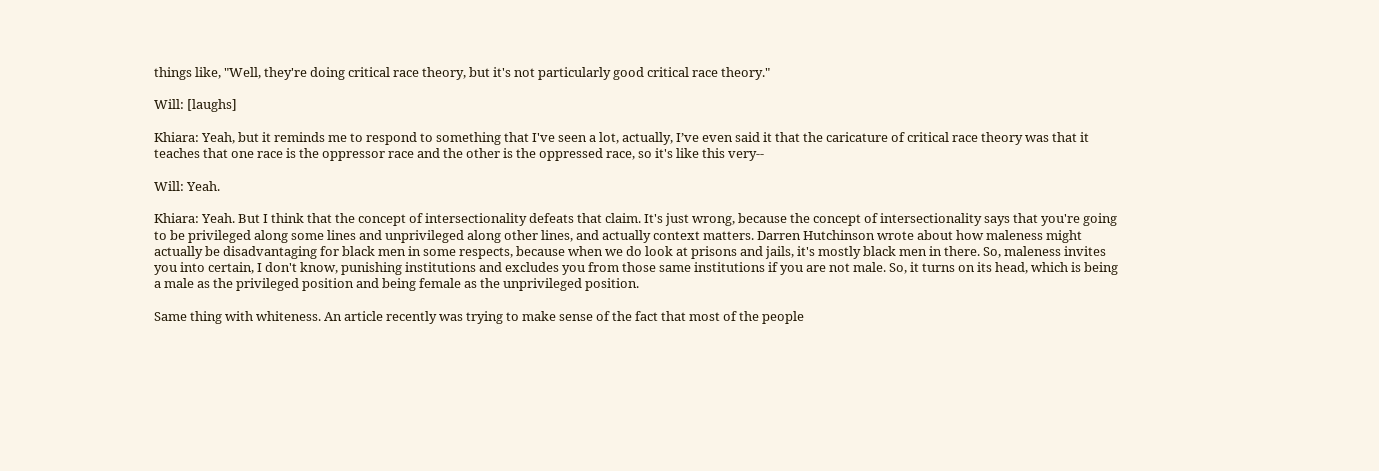things like, "Well, they're doing critical race theory, but it's not particularly good critical race theory."

Will: [laughs]

Khiara: Yeah, but it reminds me to respond to something that I've seen a lot, actually, I’ve even said it that the caricature of critical race theory was that it teaches that one race is the oppressor race and the other is the oppressed race, so it's like this very--

Will: Yeah.

Khiara: Yeah. But I think that the concept of intersectionality defeats that claim. It's just wrong, because the concept of intersectionality says that you're going to be privileged along some lines and unprivileged along other lines, and actually context matters. Darren Hutchinson wrote about how maleness might actually be disadvantaging for black men in some respects, because when we do look at prisons and jails, it's mostly black men in there. So, maleness invites you into certain, I don't know, punishing institutions and excludes you from those same institutions if you are not male. So, it turns on its head, which is being a male as the privileged position and being female as the unprivileged position.

Same thing with whiteness. An article recently was trying to make sense of the fact that most of the people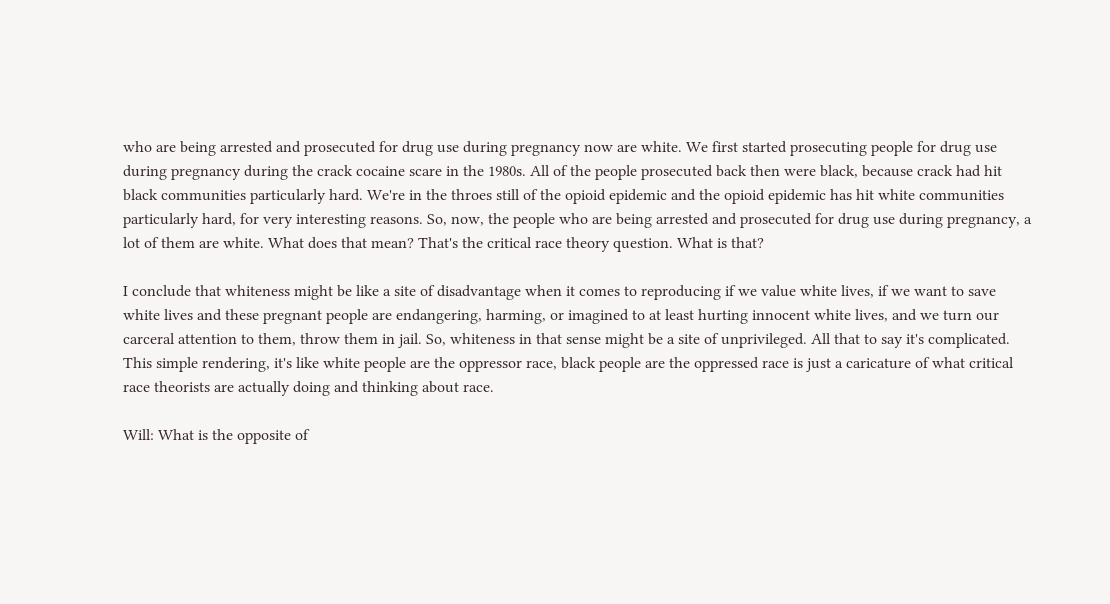who are being arrested and prosecuted for drug use during pregnancy now are white. We first started prosecuting people for drug use during pregnancy during the crack cocaine scare in the 1980s. All of the people prosecuted back then were black, because crack had hit black communities particularly hard. We're in the throes still of the opioid epidemic and the opioid epidemic has hit white communities particularly hard, for very interesting reasons. So, now, the people who are being arrested and prosecuted for drug use during pregnancy, a lot of them are white. What does that mean? That's the critical race theory question. What is that?

I conclude that whiteness might be like a site of disadvantage when it comes to reproducing if we value white lives, if we want to save white lives and these pregnant people are endangering, harming, or imagined to at least hurting innocent white lives, and we turn our carceral attention to them, throw them in jail. So, whiteness in that sense might be a site of unprivileged. All that to say it's complicated. This simple rendering, it's like white people are the oppressor race, black people are the oppressed race is just a caricature of what critical race theorists are actually doing and thinking about race.

Will: What is the opposite of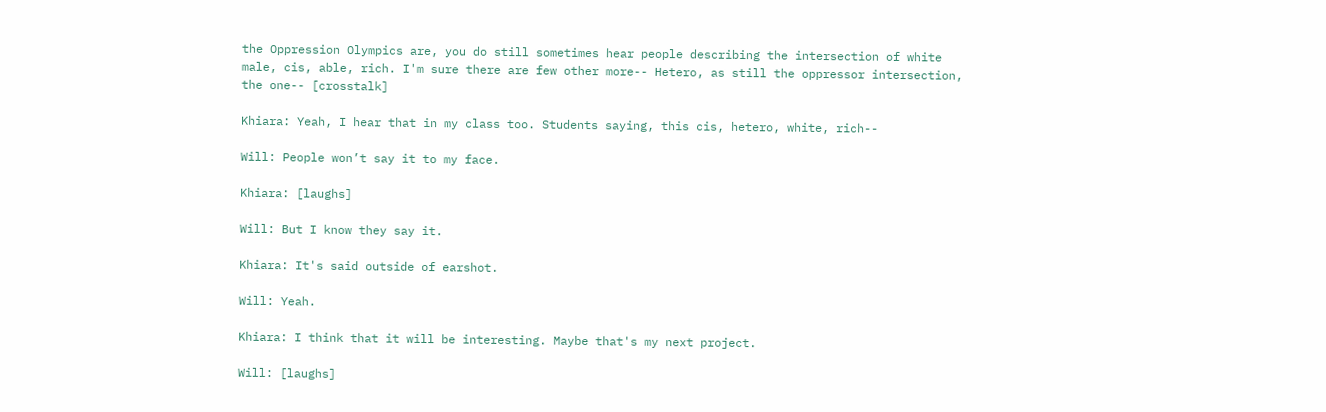the Oppression Olympics are, you do still sometimes hear people describing the intersection of white male, cis, able, rich. I'm sure there are few other more-- Hetero, as still the oppressor intersection, the one-- [crosstalk]

Khiara: Yeah, I hear that in my class too. Students saying, this cis, hetero, white, rich--

Will: People won’t say it to my face.

Khiara: [laughs]

Will: But I know they say it.

Khiara: It's said outside of earshot.

Will: Yeah.

Khiara: I think that it will be interesting. Maybe that's my next project.

Will: [laughs]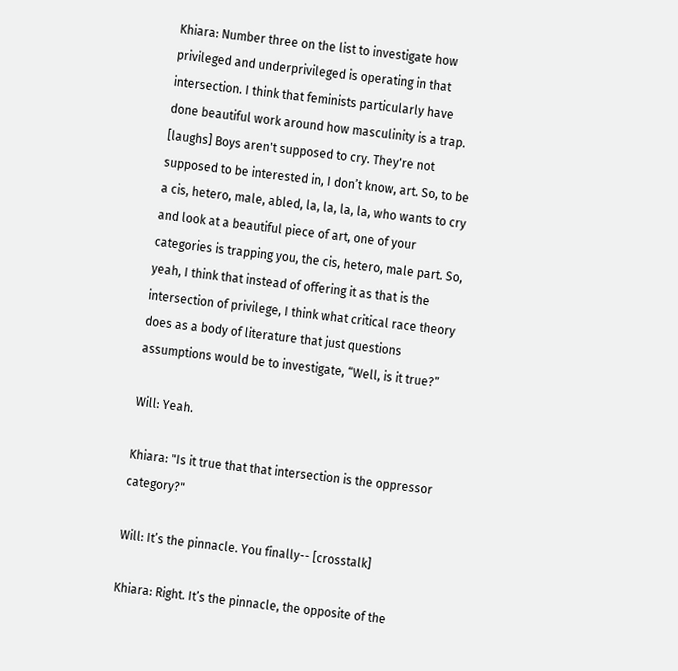Khiara: Number three on the list to investigate how privileged and underprivileged is operating in that intersection. I think that feminists particularly have done beautiful work around how masculinity is a trap. [laughs] Boys aren't supposed to cry. They're not supposed to be interested in, I don’t know, art. So, to be a cis, hetero, male, abled, la, la, la, la, who wants to cry and look at a beautiful piece of art, one of your categories is trapping you, the cis, hetero, male part. So, yeah, I think that instead of offering it as that is the intersection of privilege, I think what critical race theory does as a body of literature that just questions assumptions would be to investigate, “Well, is it true?”

Will: Yeah.

Khiara: "Is it true that that intersection is the oppressor category?"

Will: It’s the pinnacle. You finally-- [crosstalk]

Khiara: Right. It’s the pinnacle, the opposite of the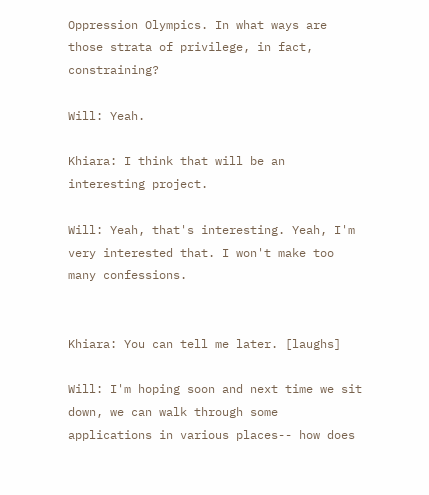Oppression Olympics. In what ways are those strata of privilege, in fact, constraining?

Will: Yeah.

Khiara: I think that will be an interesting project.

Will: Yeah, that's interesting. Yeah, I'm very interested that. I won't make too many confessions.


Khiara: You can tell me later. [laughs]

Will: I'm hoping soon and next time we sit down, we can walk through some applications in various places-- how does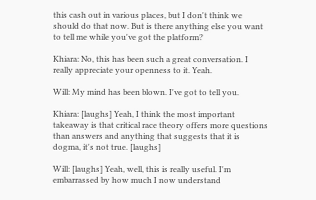this cash out in various places, but I don't think we should do that now. But is there anything else you want to tell me while you've got the platform?

Khiara: No, this has been such a great conversation. I really appreciate your openness to it. Yeah.

Will: My mind has been blown. I've got to tell you.

Khiara: [laughs] Yeah, I think the most important takeaway is that critical race theory offers more questions than answers and anything that suggests that it is dogma, it's not true. [laughs]

Will: [laughs] Yeah, well, this is really useful. I'm embarrassed by how much I now understand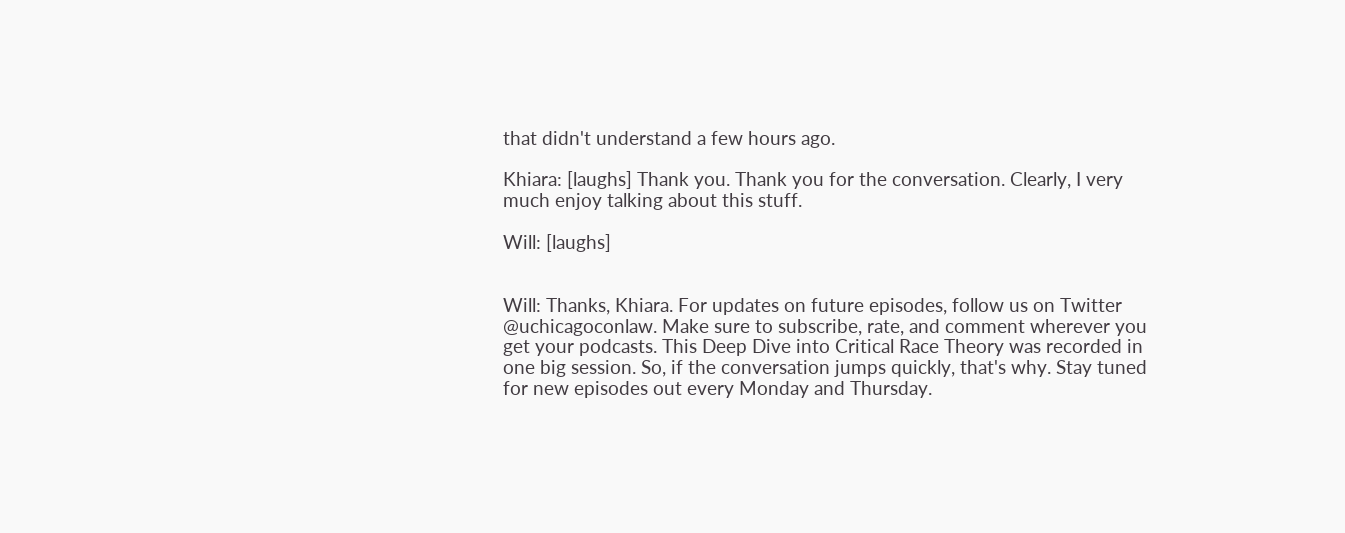that didn't understand a few hours ago.

Khiara: [laughs] Thank you. Thank you for the conversation. Clearly, I very much enjoy talking about this stuff.

Will: [laughs]


Will: Thanks, Khiara. For updates on future episodes, follow us on Twitter @uchicagoconlaw. Make sure to subscribe, rate, and comment wherever you get your podcasts. This Deep Dive into Critical Race Theory was recorded in one big session. So, if the conversation jumps quickly, that's why. Stay tuned for new episodes out every Monday and Thursday.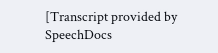[Transcript provided by SpeechDocs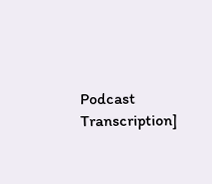Podcast Transcription]